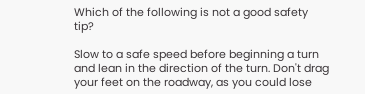Which of the following is not a good safety tip?

Slow to a safe speed before beginning a turn and lean in the direction of the turn. Don't drag your feet on the roadway, as you could lose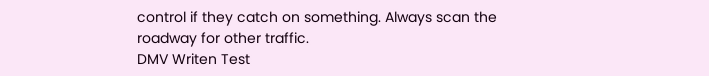control if they catch on something. Always scan the roadway for other traffic.
DMV Writen Test